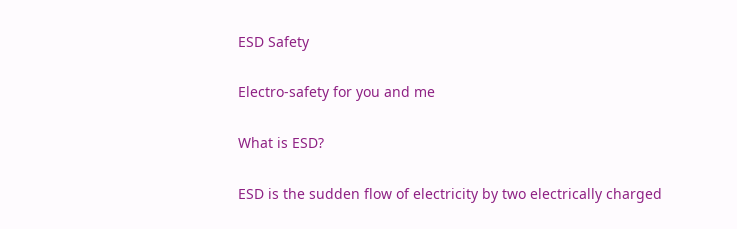ESD Safety

Electro-safety for you and me

What is ESD?

ESD is the sudden flow of electricity by two electrically charged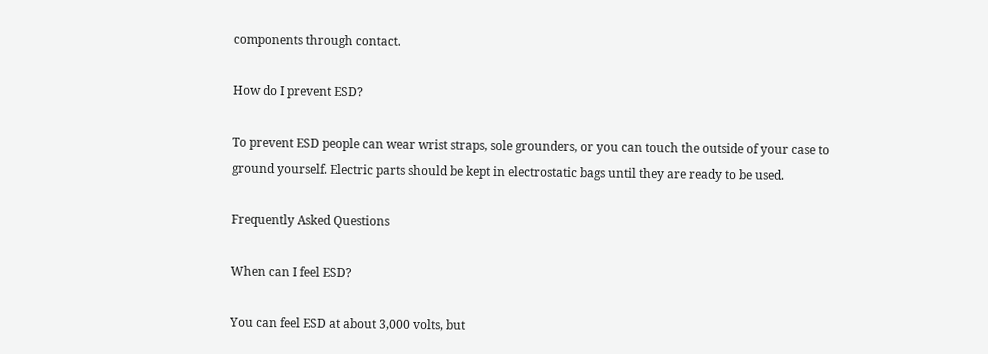components through contact.

How do I prevent ESD?

To prevent ESD people can wear wrist straps, sole grounders, or you can touch the outside of your case to ground yourself. Electric parts should be kept in electrostatic bags until they are ready to be used.

Frequently Asked Questions

When can I feel ESD?

You can feel ESD at about 3,000 volts, but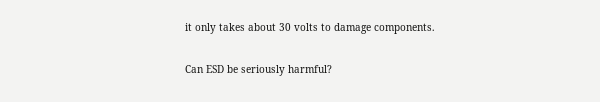it only takes about 30 volts to damage components.

Can ESD be seriously harmful?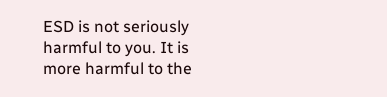ESD is not seriously harmful to you. It is more harmful to the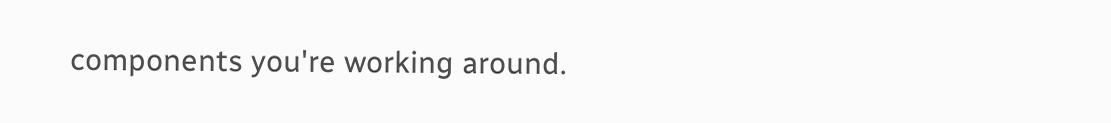components you're working around.